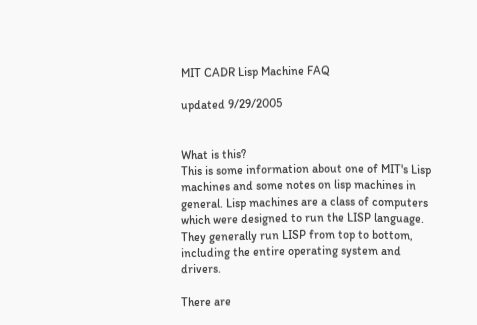MIT CADR Lisp Machine FAQ

updated 9/29/2005


What is this?
This is some information about one of MIT's Lisp machines and some notes on lisp machines in general. Lisp machines are a class of computers which were designed to run the LISP language. They generally run LISP from top to bottom, including the entire operating system and drivers.

There are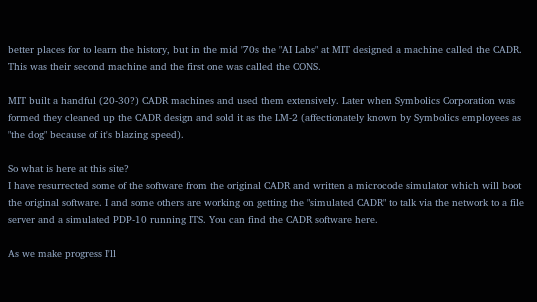better places for to learn the history, but in the mid '70s the "AI Labs" at MIT designed a machine called the CADR. This was their second machine and the first one was called the CONS.

MIT built a handful (20-30?) CADR machines and used them extensively. Later when Symbolics Corporation was formed they cleaned up the CADR design and sold it as the LM-2 (affectionately known by Symbolics employees as "the dog" because of it's blazing speed).

So what is here at this site?
I have resurrected some of the software from the original CADR and written a microcode simulator which will boot the original software. I and some others are working on getting the "simulated CADR" to talk via the network to a file server and a simulated PDP-10 running ITS. You can find the CADR software here.

As we make progress I'll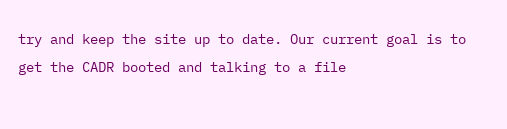try and keep the site up to date. Our current goal is to get the CADR booted and talking to a file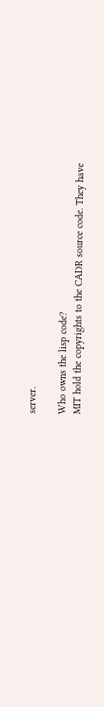server.

Who owns the lisp code?
MIT hold the copyrights to the CADR source code. They have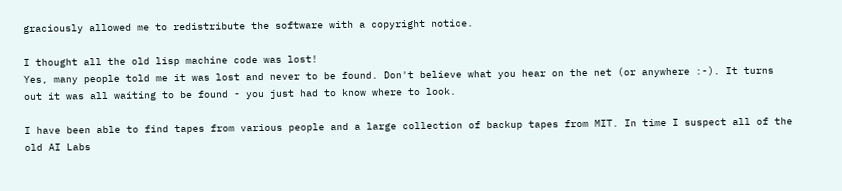graciously allowed me to redistribute the software with a copyright notice.

I thought all the old lisp machine code was lost!
Yes, many people told me it was lost and never to be found. Don't believe what you hear on the net (or anywhere :-). It turns out it was all waiting to be found - you just had to know where to look.

I have been able to find tapes from various people and a large collection of backup tapes from MIT. In time I suspect all of the old AI Labs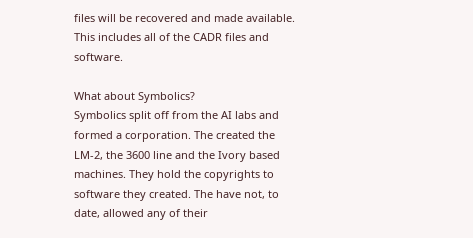files will be recovered and made available. This includes all of the CADR files and software.

What about Symbolics?
Symbolics split off from the AI labs and formed a corporation. The created the LM-2, the 3600 line and the Ivory based machines. They hold the copyrights to software they created. The have not, to date, allowed any of their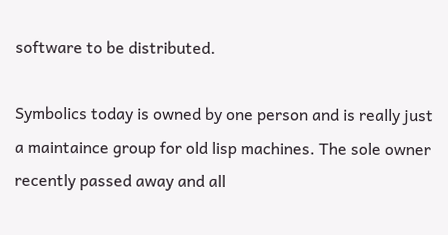software to be distributed.

Symbolics today is owned by one person and is really just a maintaince group for old lisp machines. The sole owner recently passed away and all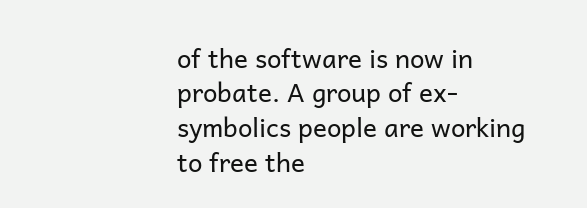of the software is now in probate. A group of ex-symbolics people are working to free the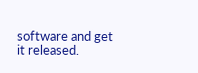software and get it released.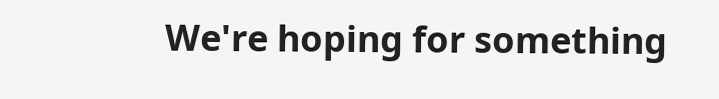We're hoping for something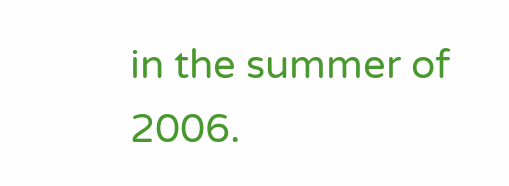in the summer of 2006.